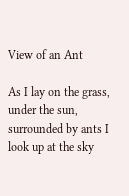View of an Ant

As I lay on the grass, under the sun, surrounded by ants I look up at the sky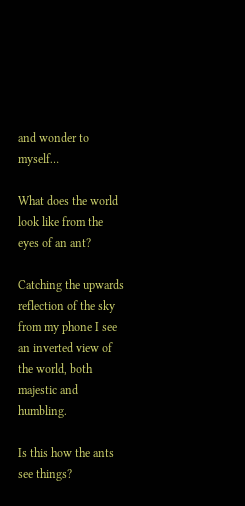and wonder to myself…

What does the world look like from the eyes of an ant?

Catching the upwards reflection of the sky from my phone I see an inverted view of the world, both majestic and humbling.

Is this how the ants see things?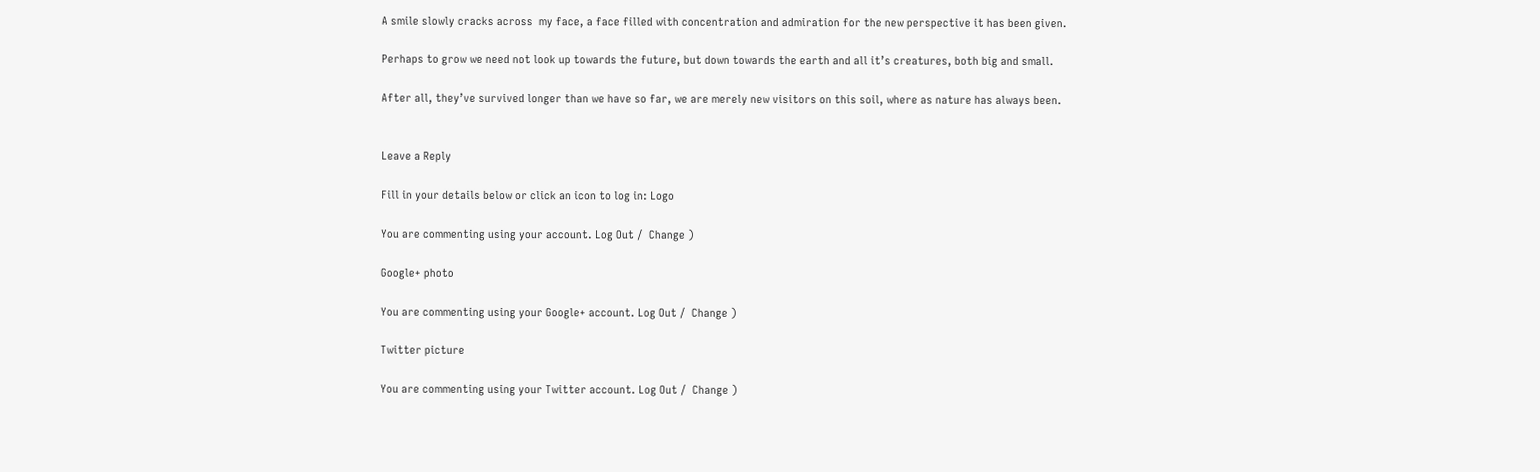A smile slowly cracks across  my face, a face filled with concentration and admiration for the new perspective it has been given.

Perhaps to grow we need not look up towards the future, but down towards the earth and all it’s creatures, both big and small.

After all, they’ve survived longer than we have so far, we are merely new visitors on this soil, where as nature has always been.


Leave a Reply

Fill in your details below or click an icon to log in: Logo

You are commenting using your account. Log Out /  Change )

Google+ photo

You are commenting using your Google+ account. Log Out /  Change )

Twitter picture

You are commenting using your Twitter account. Log Out /  Change )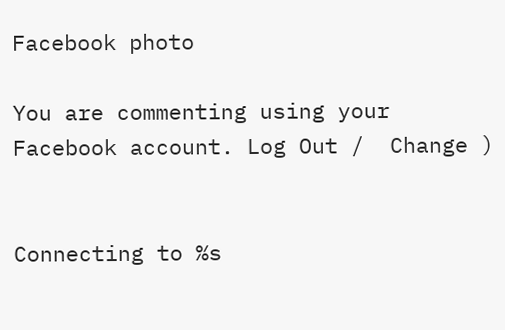Facebook photo

You are commenting using your Facebook account. Log Out /  Change )


Connecting to %s